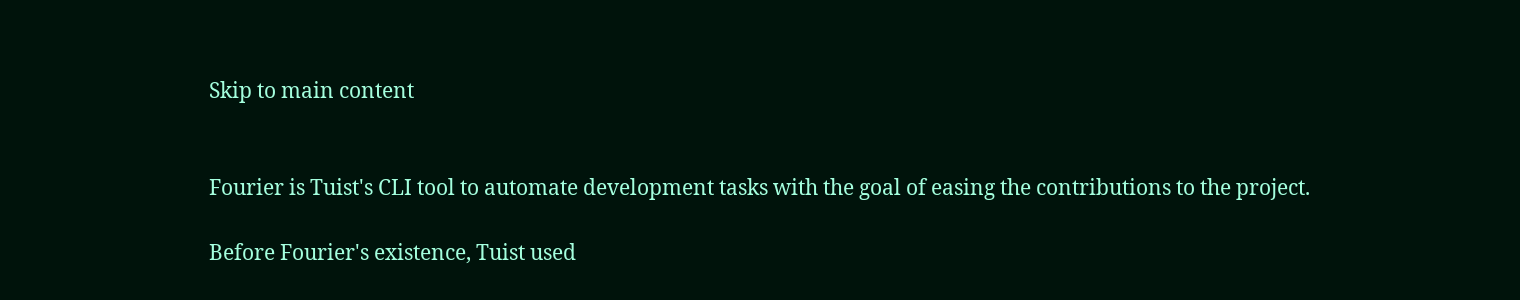Skip to main content


Fourier is Tuist's CLI tool to automate development tasks with the goal of easing the contributions to the project.

Before Fourier's existence, Tuist used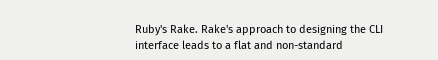Ruby's Rake. Rake's approach to designing the CLI interface leads to a flat and non-standard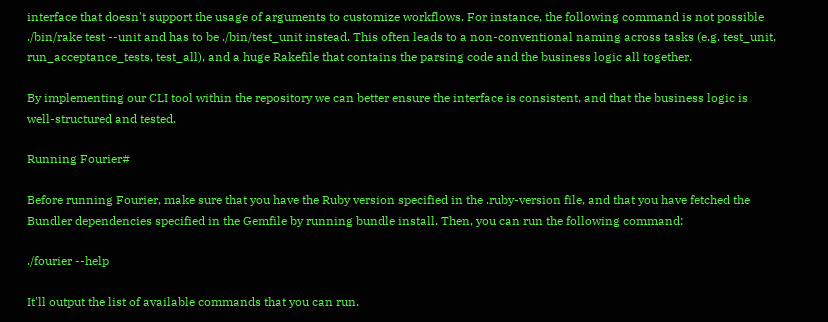interface that doesn't support the usage of arguments to customize workflows. For instance, the following command is not possible ./bin/rake test --unit and has to be ./bin/test_unit instead. This often leads to a non-conventional naming across tasks (e.g. test_unit, run_acceptance_tests, test_all), and a huge Rakefile that contains the parsing code and the business logic all together.

By implementing our CLI tool within the repository we can better ensure the interface is consistent, and that the business logic is well-structured and tested.

Running Fourier#

Before running Fourier, make sure that you have the Ruby version specified in the .ruby-version file, and that you have fetched the Bundler dependencies specified in the Gemfile by running bundle install. Then, you can run the following command:

./fourier --help

It'll output the list of available commands that you can run.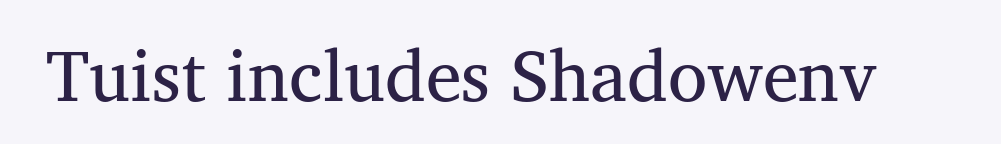Tuist includes Shadowenv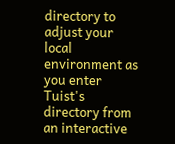directory to adjust your local environment as you enter Tuist's directory from an interactive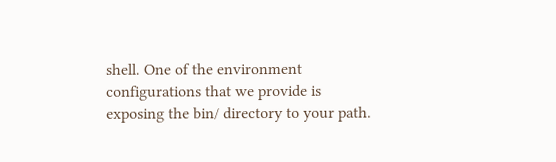shell. One of the environment configurations that we provide is exposing the bin/ directory to your path.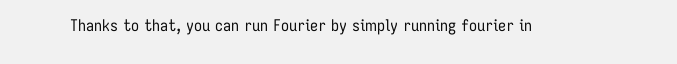Thanks to that, you can run Fourier by simply running fourier in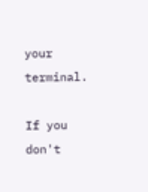your terminal.

If you don't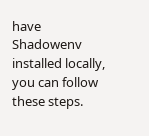have Shadowenv installed locally, you can follow these steps.